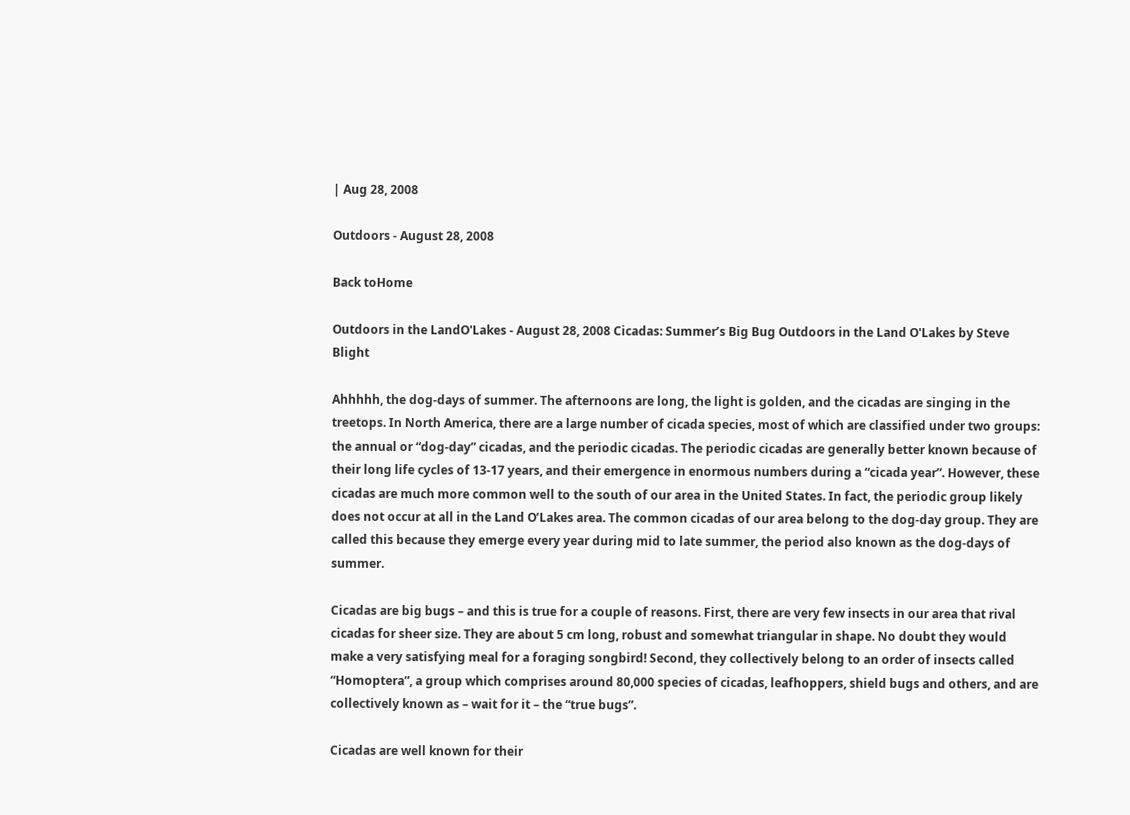| Aug 28, 2008

Outdoors - August 28, 2008

Back toHome

Outdoors in the LandO'Lakes - August 28, 2008 Cicadas: Summer’s Big Bug Outdoors in the Land O'Lakes by Steve Blight

Ahhhhh, the dog-days of summer. The afternoons are long, the light is golden, and the cicadas are singing in the treetops. In North America, there are a large number of cicada species, most of which are classified under two groups: the annual or “dog-day” cicadas, and the periodic cicadas. The periodic cicadas are generally better known because of their long life cycles of 13-17 years, and their emergence in enormous numbers during a “cicada year”. However, these cicadas are much more common well to the south of our area in the United States. In fact, the periodic group likely does not occur at all in the Land O’Lakes area. The common cicadas of our area belong to the dog-day group. They are called this because they emerge every year during mid to late summer, the period also known as the dog-days of summer.

Cicadas are big bugs – and this is true for a couple of reasons. First, there are very few insects in our area that rival cicadas for sheer size. They are about 5 cm long, robust and somewhat triangular in shape. No doubt they would make a very satisfying meal for a foraging songbird! Second, they collectively belong to an order of insects called “Homoptera”, a group which comprises around 80,000 species of cicadas, leafhoppers, shield bugs and others, and are collectively known as – wait for it – the “true bugs”.

Cicadas are well known for their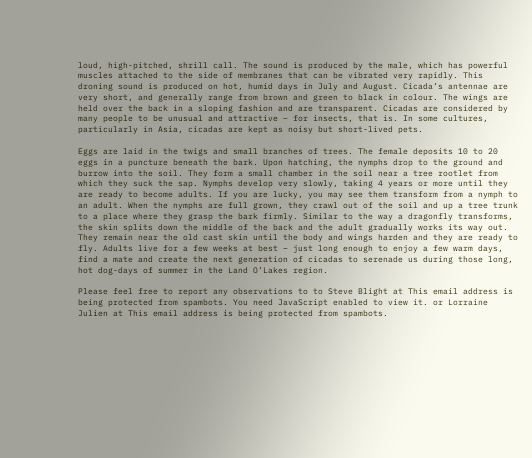loud, high-pitched, shrill call. The sound is produced by the male, which has powerful muscles attached to the side of membranes that can be vibrated very rapidly. This droning sound is produced on hot, humid days in July and August. Cicada’s antennae are very short, and generally range from brown and green to black in colour. The wings are held over the back in a sloping fashion and are transparent. Cicadas are considered by many people to be unusual and attractive – for insects, that is. In some cultures, particularly in Asia, cicadas are kept as noisy but short-lived pets.

Eggs are laid in the twigs and small branches of trees. The female deposits 10 to 20 eggs in a puncture beneath the bark. Upon hatching, the nymphs drop to the ground and burrow into the soil. They form a small chamber in the soil near a tree rootlet from which they suck the sap. Nymphs develop very slowly, taking 4 years or more until they are ready to become adults. If you are lucky, you may see them transform from a nymph to an adult. When the nymphs are full grown, they crawl out of the soil and up a tree trunk to a place where they grasp the bark firmly. Similar to the way a dragonfly transforms, the skin splits down the middle of the back and the adult gradually works its way out. They remain near the old cast skin until the body and wings harden and they are ready to fly. Adults live for a few weeks at best – just long enough to enjoy a few warm days, find a mate and create the next generation of cicadas to serenade us during those long, hot dog-days of summer in the Land O’Lakes region.

Please feel free to report any observations to to Steve Blight at This email address is being protected from spambots. You need JavaScript enabled to view it. or Lorraine Julien at This email address is being protected from spambots.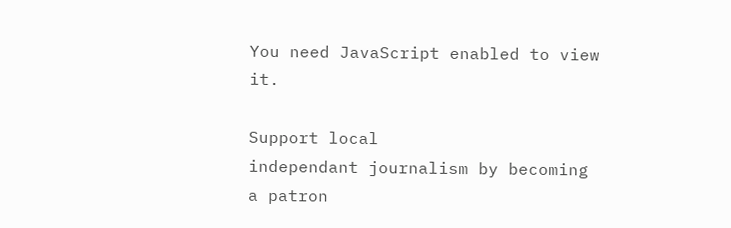You need JavaScript enabled to view it.

Support local
independant journalism by becoming a patron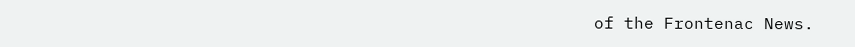of the Frontenac News.